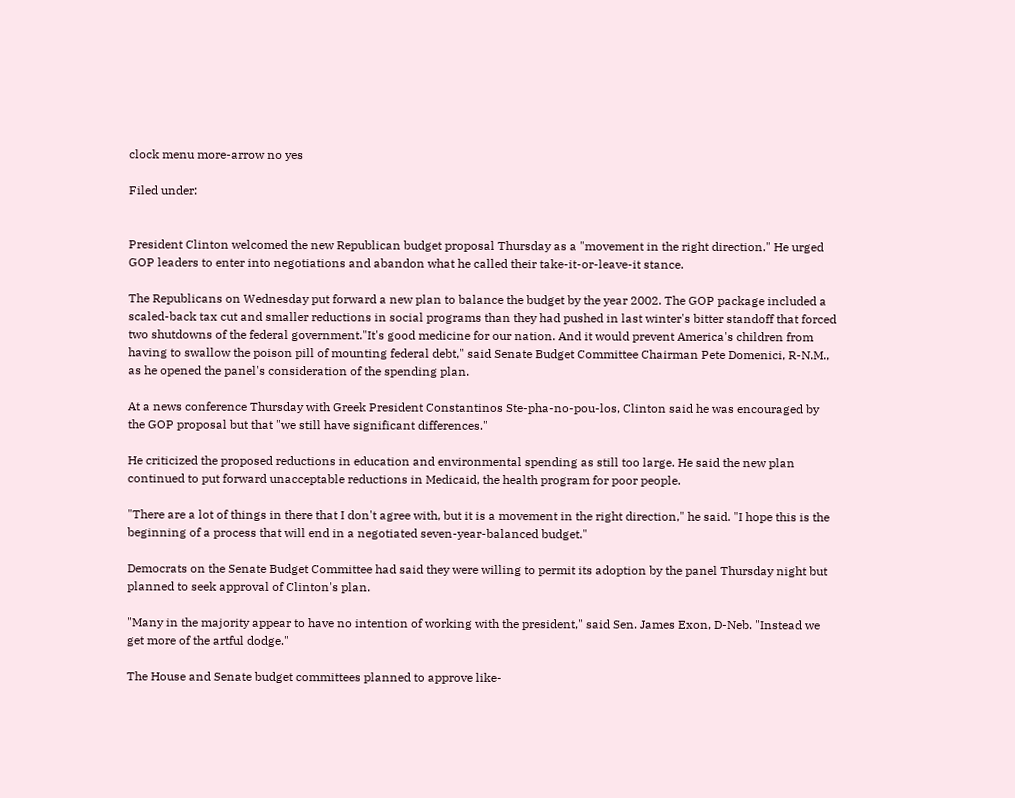clock menu more-arrow no yes

Filed under:


President Clinton welcomed the new Republican budget proposal Thursday as a "movement in the right direction." He urged GOP leaders to enter into negotiations and abandon what he called their take-it-or-leave-it stance.

The Republicans on Wednesday put forward a new plan to balance the budget by the year 2002. The GOP package included a scaled-back tax cut and smaller reductions in social programs than they had pushed in last winter's bitter standoff that forced two shutdowns of the federal government."It's good medicine for our nation. And it would prevent America's children from having to swallow the poison pill of mounting federal debt," said Senate Budget Committee Chairman Pete Domenici, R-N.M., as he opened the panel's consideration of the spending plan.

At a news conference Thursday with Greek President Constantinos Ste-pha-no-pou-los, Clinton said he was encouraged by the GOP proposal but that "we still have significant differences."

He criticized the proposed reductions in education and environmental spending as still too large. He said the new plan continued to put forward unacceptable reductions in Medicaid, the health program for poor people.

"There are a lot of things in there that I don't agree with, but it is a movement in the right direction," he said. "I hope this is the beginning of a process that will end in a negotiated seven-year-balanced budget."

Democrats on the Senate Budget Committee had said they were willing to permit its adoption by the panel Thursday night but planned to seek approval of Clinton's plan.

"Many in the majority appear to have no intention of working with the president," said Sen. James Exon, D-Neb. "Instead we get more of the artful dodge."

The House and Senate budget committees planned to approve like-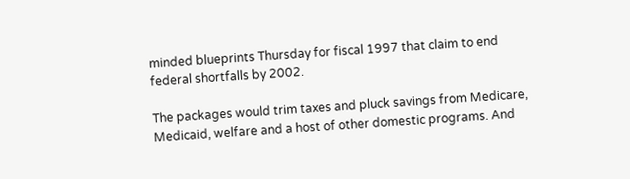minded blueprints Thursday for fiscal 1997 that claim to end federal shortfalls by 2002.

The packages would trim taxes and pluck savings from Medicare, Medicaid, welfare and a host of other domestic programs. And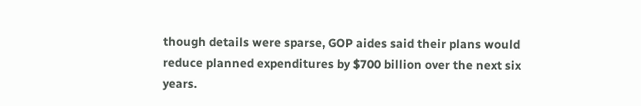though details were sparse, GOP aides said their plans would reduce planned expenditures by $700 billion over the next six years.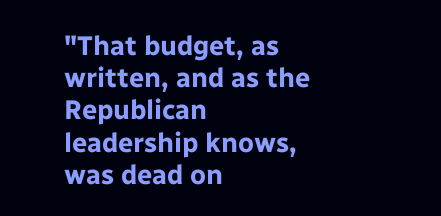"That budget, as written, and as the Republican leadership knows, was dead on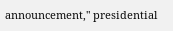announcement," presidential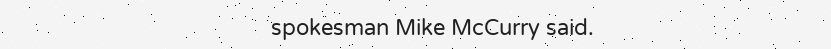spokesman Mike McCurry said.